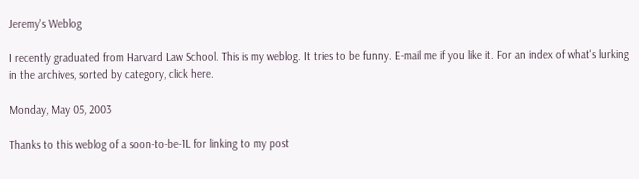Jeremy's Weblog

I recently graduated from Harvard Law School. This is my weblog. It tries to be funny. E-mail me if you like it. For an index of what's lurking in the archives, sorted by category, click here.

Monday, May 05, 2003

Thanks to this weblog of a soon-to-be-1L for linking to my post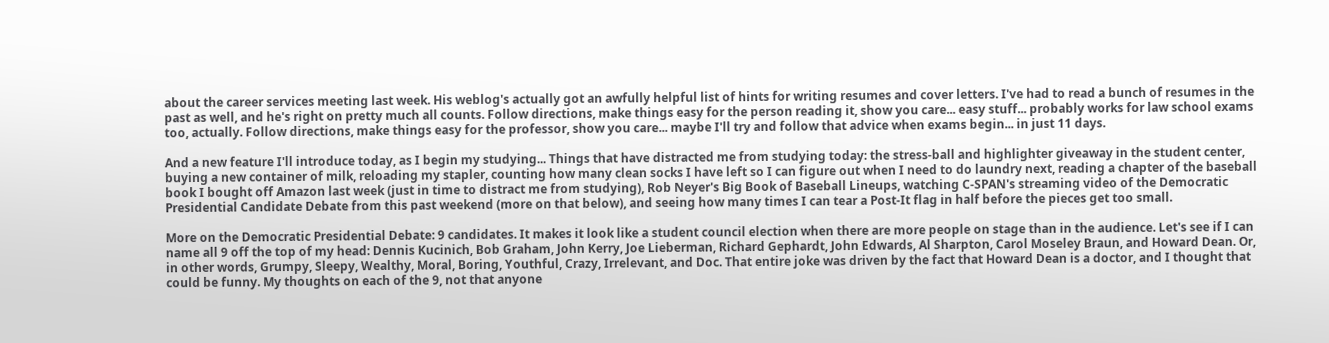about the career services meeting last week. His weblog's actually got an awfully helpful list of hints for writing resumes and cover letters. I've had to read a bunch of resumes in the past as well, and he's right on pretty much all counts. Follow directions, make things easy for the person reading it, show you care... easy stuff... probably works for law school exams too, actually. Follow directions, make things easy for the professor, show you care... maybe I'll try and follow that advice when exams begin... in just 11 days.

And a new feature I'll introduce today, as I begin my studying... Things that have distracted me from studying today: the stress-ball and highlighter giveaway in the student center, buying a new container of milk, reloading my stapler, counting how many clean socks I have left so I can figure out when I need to do laundry next, reading a chapter of the baseball book I bought off Amazon last week (just in time to distract me from studying), Rob Neyer's Big Book of Baseball Lineups, watching C-SPAN's streaming video of the Democratic Presidential Candidate Debate from this past weekend (more on that below), and seeing how many times I can tear a Post-It flag in half before the pieces get too small.

More on the Democratic Presidential Debate: 9 candidates. It makes it look like a student council election when there are more people on stage than in the audience. Let's see if I can name all 9 off the top of my head: Dennis Kucinich, Bob Graham, John Kerry, Joe Lieberman, Richard Gephardt, John Edwards, Al Sharpton, Carol Moseley Braun, and Howard Dean. Or, in other words, Grumpy, Sleepy, Wealthy, Moral, Boring, Youthful, Crazy, Irrelevant, and Doc. That entire joke was driven by the fact that Howard Dean is a doctor, and I thought that could be funny. My thoughts on each of the 9, not that anyone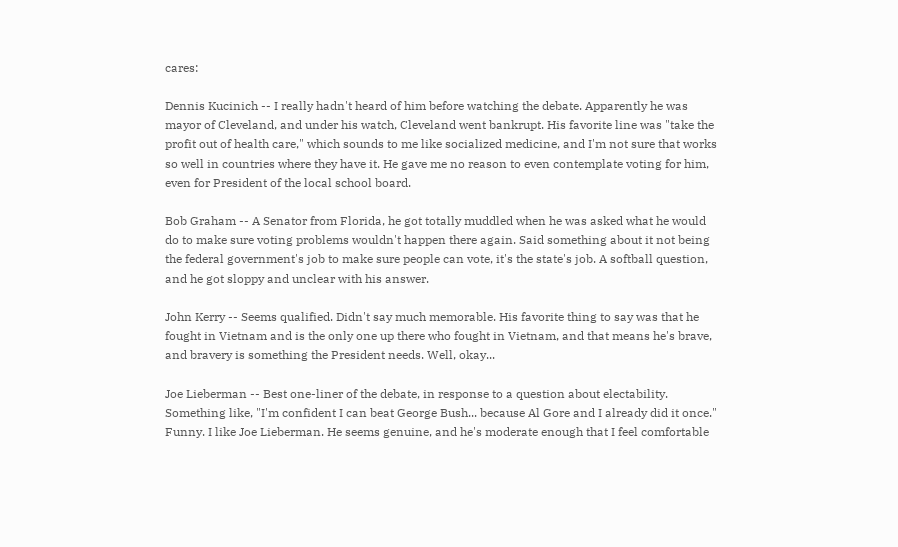cares:

Dennis Kucinich -- I really hadn't heard of him before watching the debate. Apparently he was mayor of Cleveland, and under his watch, Cleveland went bankrupt. His favorite line was "take the profit out of health care," which sounds to me like socialized medicine, and I'm not sure that works so well in countries where they have it. He gave me no reason to even contemplate voting for him, even for President of the local school board.

Bob Graham -- A Senator from Florida, he got totally muddled when he was asked what he would do to make sure voting problems wouldn't happen there again. Said something about it not being the federal government's job to make sure people can vote, it's the state's job. A softball question, and he got sloppy and unclear with his answer.

John Kerry -- Seems qualified. Didn't say much memorable. His favorite thing to say was that he fought in Vietnam and is the only one up there who fought in Vietnam, and that means he's brave, and bravery is something the President needs. Well, okay...

Joe Lieberman -- Best one-liner of the debate, in response to a question about electability. Something like, "I'm confident I can beat George Bush... because Al Gore and I already did it once." Funny. I like Joe Lieberman. He seems genuine, and he's moderate enough that I feel comfortable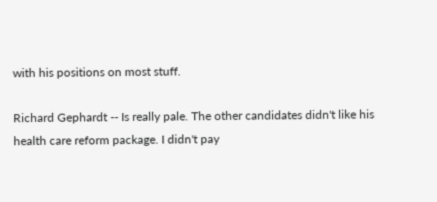with his positions on most stuff.

Richard Gephardt -- Is really pale. The other candidates didn't like his health care reform package. I didn't pay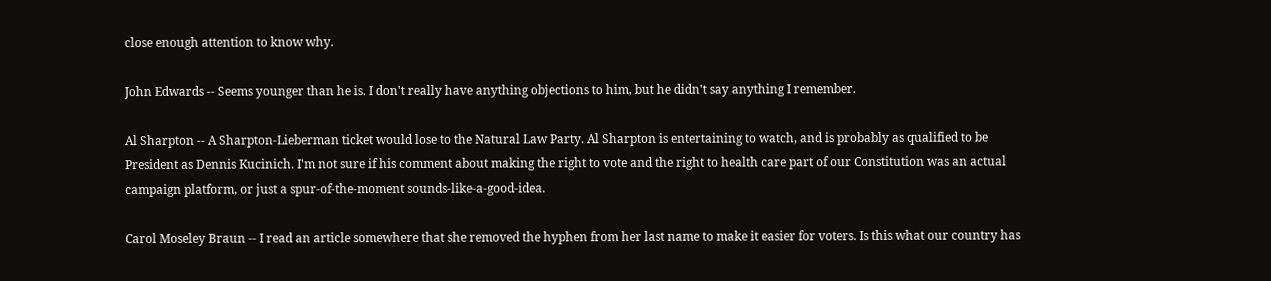close enough attention to know why.

John Edwards -- Seems younger than he is. I don't really have anything objections to him, but he didn't say anything I remember.

Al Sharpton -- A Sharpton-Lieberman ticket would lose to the Natural Law Party. Al Sharpton is entertaining to watch, and is probably as qualified to be President as Dennis Kucinich. I'm not sure if his comment about making the right to vote and the right to health care part of our Constitution was an actual campaign platform, or just a spur-of-the-moment sounds-like-a-good-idea.

Carol Moseley Braun -- I read an article somewhere that she removed the hyphen from her last name to make it easier for voters. Is this what our country has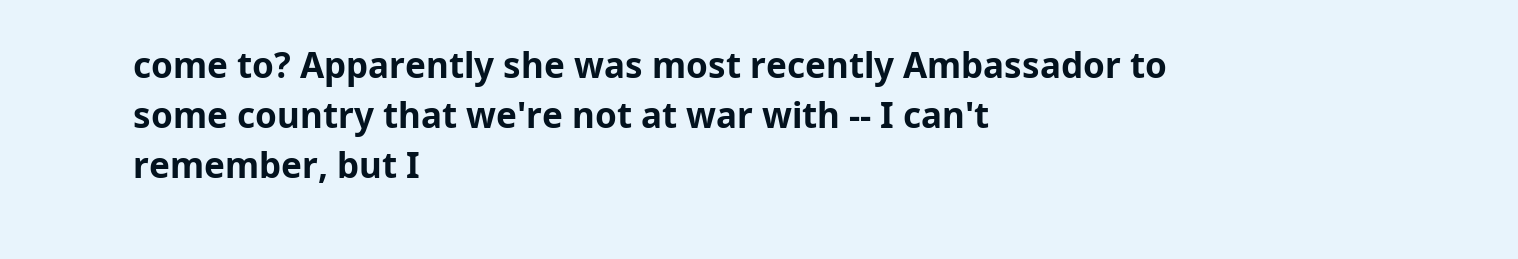come to? Apparently she was most recently Ambassador to some country that we're not at war with -- I can't remember, but I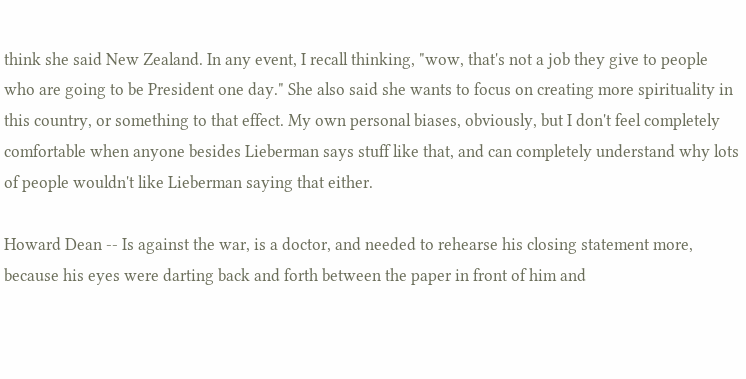think she said New Zealand. In any event, I recall thinking, "wow, that's not a job they give to people who are going to be President one day." She also said she wants to focus on creating more spirituality in this country, or something to that effect. My own personal biases, obviously, but I don't feel completely comfortable when anyone besides Lieberman says stuff like that, and can completely understand why lots of people wouldn't like Lieberman saying that either.

Howard Dean -- Is against the war, is a doctor, and needed to rehearse his closing statement more, because his eyes were darting back and forth between the paper in front of him and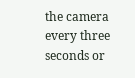the camera every three seconds or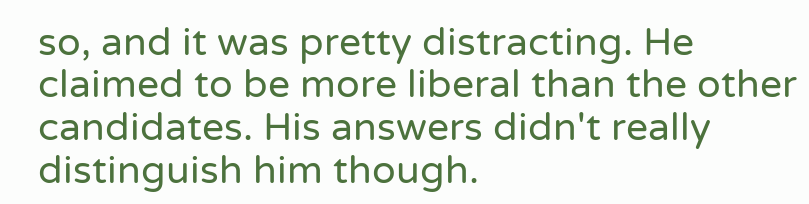so, and it was pretty distracting. He claimed to be more liberal than the other candidates. His answers didn't really distinguish him though.